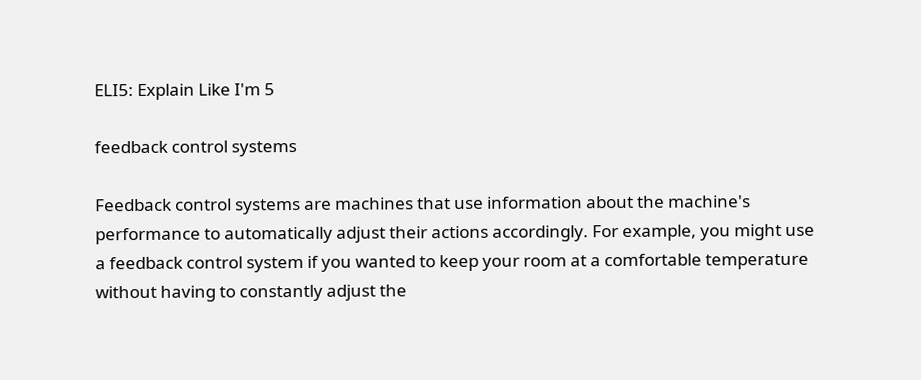ELI5: Explain Like I'm 5

feedback control systems

Feedback control systems are machines that use information about the machine's performance to automatically adjust their actions accordingly. For example, you might use a feedback control system if you wanted to keep your room at a comfortable temperature without having to constantly adjust the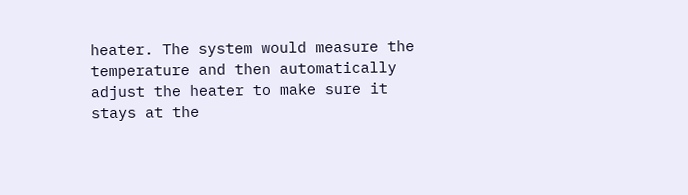heater. The system would measure the temperature and then automatically adjust the heater to make sure it stays at the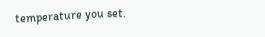temperature you set.